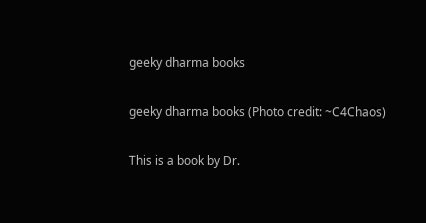geeky dharma books

geeky dharma books (Photo credit: ~C4Chaos)

This is a book by Dr.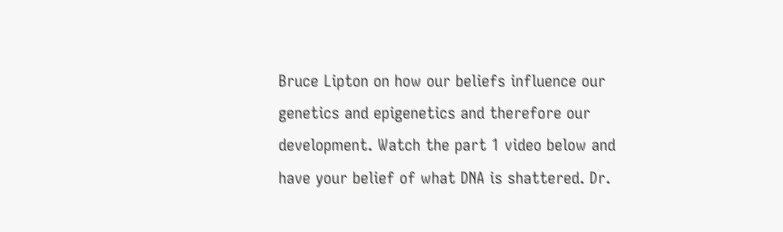Bruce Lipton on how our beliefs influence our genetics and epigenetics and therefore our development. Watch the part 1 video below and have your belief of what DNA is shattered. Dr.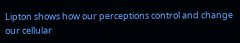Lipton shows how our perceptions control and change our cellular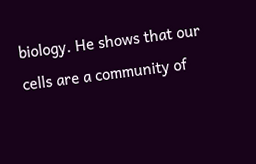biology. He shows that our cells are a community of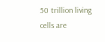50 trillion living cells are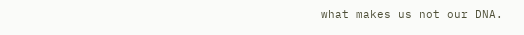what makes us not our DNA.